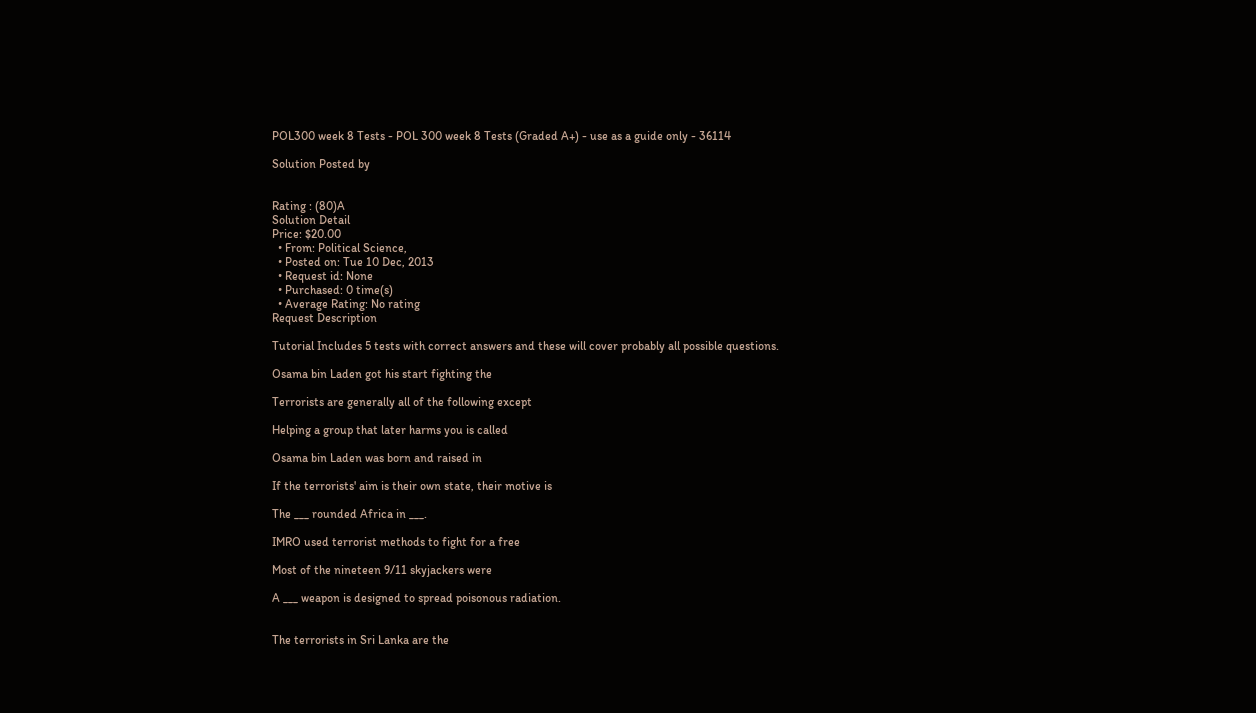POL300 week 8 Tests - POL 300 week 8 Tests (Graded A+) - use as a guide only - 36114

Solution Posted by


Rating : (80)A
Solution Detail
Price: $20.00
  • From: Political Science,
  • Posted on: Tue 10 Dec, 2013
  • Request id: None
  • Purchased: 0 time(s)
  • Average Rating: No rating
Request Description

Tutorial Includes 5 tests with correct answers and these will cover probably all possible questions.

Osama bin Laden got his start fighting the

Terrorists are generally all of the following except

Helping a group that later harms you is called

Osama bin Laden was born and raised in

If the terrorists' aim is their own state, their motive is

The ___ rounded Africa in ___.

IMRO used terrorist methods to fight for a free

Most of the nineteen 9/11 skyjackers were

A ___ weapon is designed to spread poisonous radiation.


The terrorists in Sri Lanka are the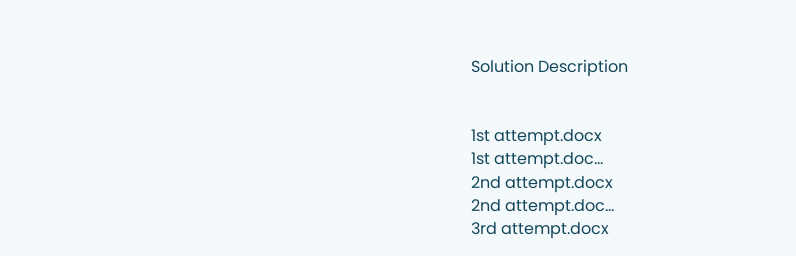Solution Description


1st attempt.docx
1st attempt.doc...
2nd attempt.docx
2nd attempt.doc...
3rd attempt.docx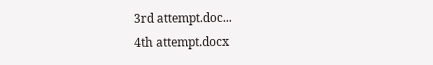3rd attempt.doc...
4th attempt.docx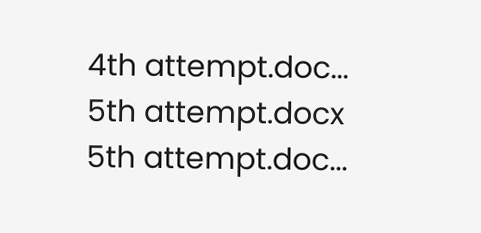4th attempt.doc...
5th attempt.docx
5th attempt.doc...